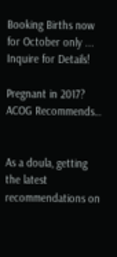Booking Births now for October only ... Inquire for Details!

Pregnant in 2017? ACOG Recommends…


As a doula, getting the latest recommendations on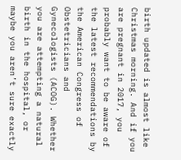birth updated is almost like Christmas morning. And if you are pregnant in 2017, you probably want to be aware of the latest recommendations by the American Congress of Obstetricians and Gynecologists (ACOG). Whether you are attempting a natural birth in the hospital, or maybe you aren’t sure exactly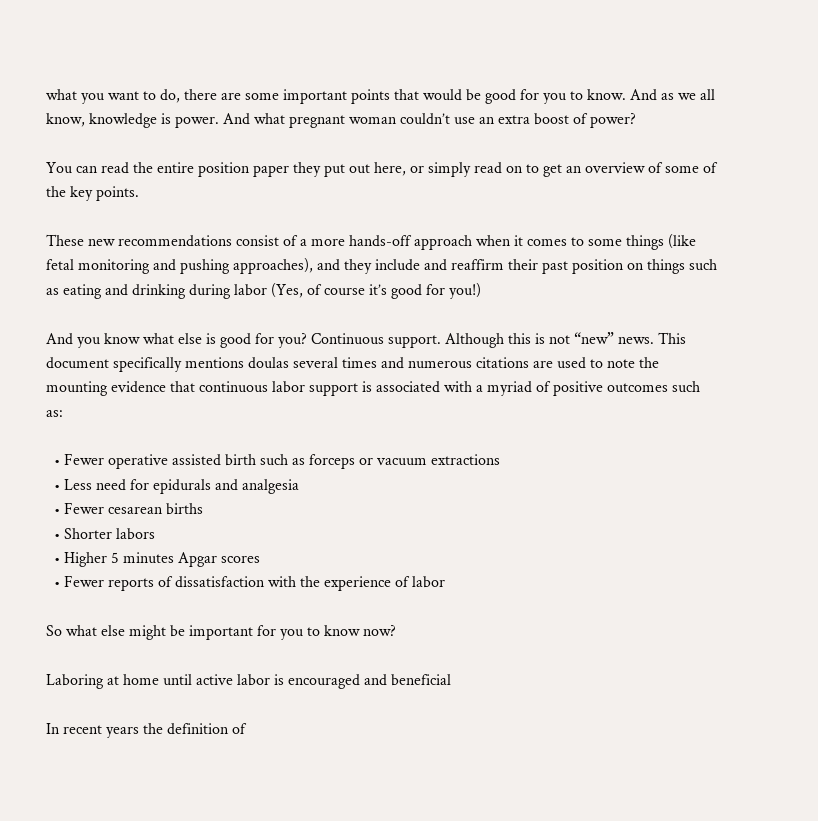what you want to do, there are some important points that would be good for you to know. And as we all know, knowledge is power. And what pregnant woman couldn’t use an extra boost of power?

You can read the entire position paper they put out here, or simply read on to get an overview of some of the key points.

These new recommendations consist of a more hands-off approach when it comes to some things (like fetal monitoring and pushing approaches), and they include and reaffirm their past position on things such as eating and drinking during labor (Yes, of course it’s good for you!)

And you know what else is good for you? Continuous support. Although this is not “new” news. This document specifically mentions doulas several times and numerous citations are used to note the mounting evidence that continuous labor support is associated with a myriad of positive outcomes such as:

  • Fewer operative assisted birth such as forceps or vacuum extractions
  • Less need for epidurals and analgesia
  • Fewer cesarean births
  • Shorter labors
  • Higher 5 minutes Apgar scores
  • Fewer reports of dissatisfaction with the experience of labor

So what else might be important for you to know now?

Laboring at home until active labor is encouraged and beneficial

In recent years the definition of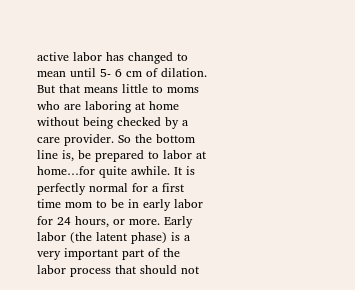active labor has changed to mean until 5- 6 cm of dilation. But that means little to moms who are laboring at home without being checked by a care provider. So the bottom line is, be prepared to labor at home…for quite awhile. It is perfectly normal for a first time mom to be in early labor for 24 hours, or more. Early labor (the latent phase) is a very important part of the labor process that should not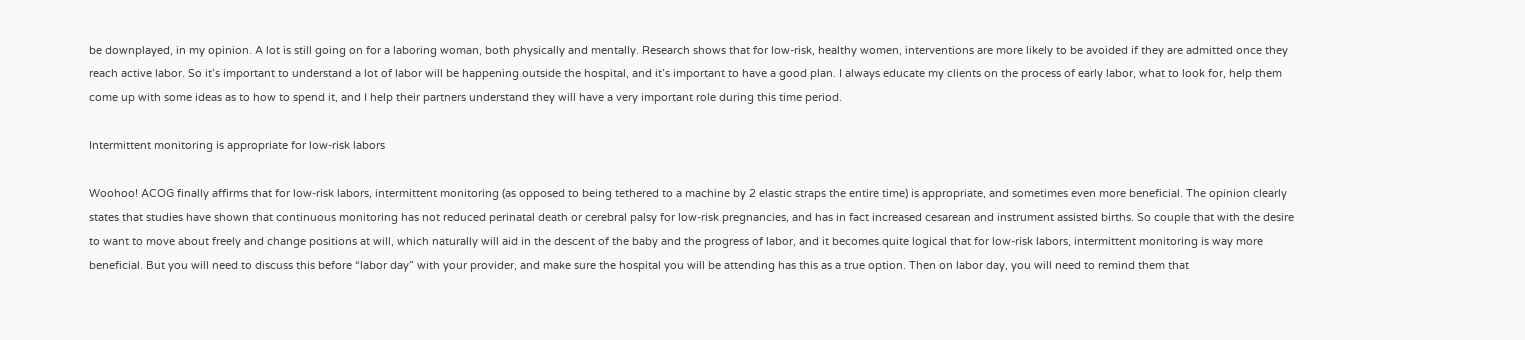be downplayed, in my opinion. A lot is still going on for a laboring woman, both physically and mentally. Research shows that for low-risk, healthy women, interventions are more likely to be avoided if they are admitted once they reach active labor. So it’s important to understand a lot of labor will be happening outside the hospital, and it’s important to have a good plan. I always educate my clients on the process of early labor, what to look for, help them come up with some ideas as to how to spend it, and I help their partners understand they will have a very important role during this time period.

Intermittent monitoring is appropriate for low-risk labors

Woohoo! ACOG finally affirms that for low-risk labors, intermittent monitoring (as opposed to being tethered to a machine by 2 elastic straps the entire time) is appropriate, and sometimes even more beneficial. The opinion clearly states that studies have shown that continuous monitoring has not reduced perinatal death or cerebral palsy for low-risk pregnancies, and has in fact increased cesarean and instrument assisted births. So couple that with the desire to want to move about freely and change positions at will, which naturally will aid in the descent of the baby and the progress of labor, and it becomes quite logical that for low-risk labors, intermittent monitoring is way more beneficial. But you will need to discuss this before “labor day” with your provider, and make sure the hospital you will be attending has this as a true option. Then on labor day, you will need to remind them that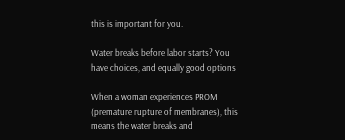this is important for you.

Water breaks before labor starts? You have choices, and equally good options

When a woman experiences PROM (premature rupture of membranes), this means the water breaks and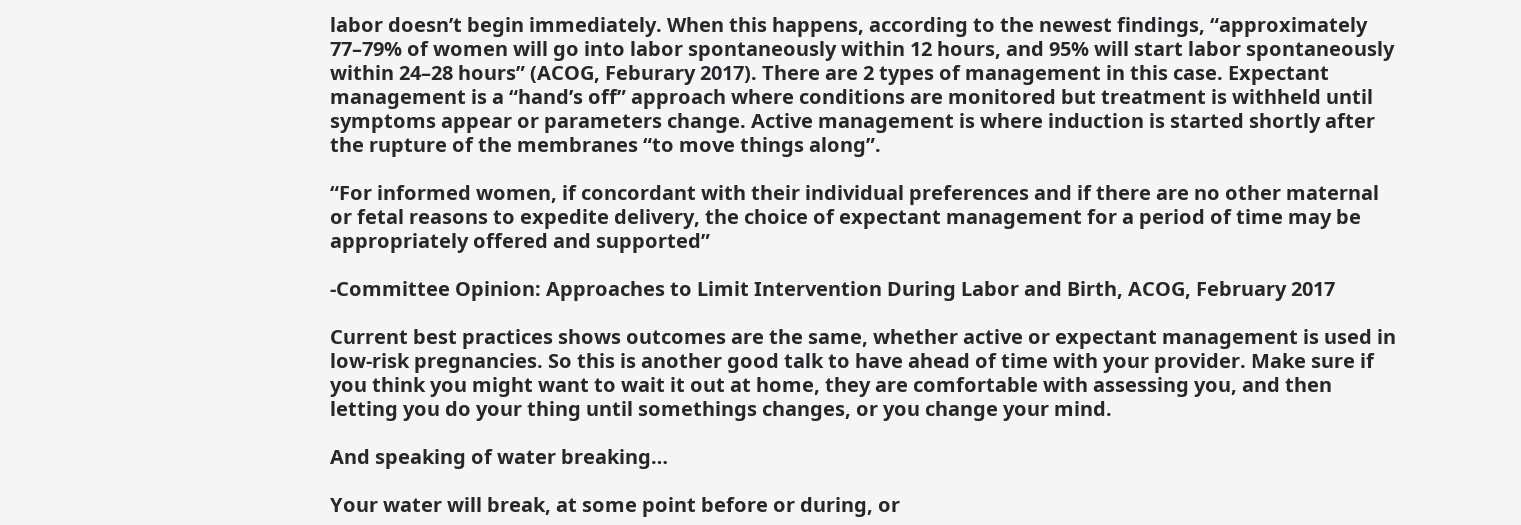labor doesn’t begin immediately. When this happens, according to the newest findings, “approximately 77–79% of women will go into labor spontaneously within 12 hours, and 95% will start labor spontaneously within 24–28 hours” (ACOG, Feburary 2017). There are 2 types of management in this case. Expectant management is a “hand’s off” approach where conditions are monitored but treatment is withheld until symptoms appear or parameters change. Active management is where induction is started shortly after the rupture of the membranes “to move things along”.

“For informed women, if concordant with their individual preferences and if there are no other maternal or fetal reasons to expedite delivery, the choice of expectant management for a period of time may be appropriately offered and supported”

-Committee Opinion: Approaches to Limit Intervention During Labor and Birth, ACOG, February 2017

Current best practices shows outcomes are the same, whether active or expectant management is used in low-risk pregnancies. So this is another good talk to have ahead of time with your provider. Make sure if you think you might want to wait it out at home, they are comfortable with assessing you, and then letting you do your thing until somethings changes, or you change your mind.

And speaking of water breaking…

Your water will break, at some point before or during, or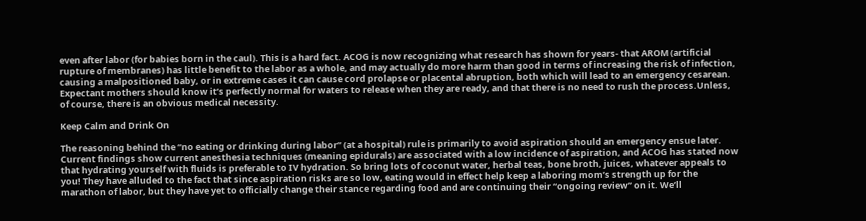even after labor (for babies born in the caul). This is a hard fact. ACOG is now recognizing what research has shown for years- that AROM (artificial rupture of membranes) has little benefit to the labor as a whole, and may actually do more harm than good in terms of increasing the risk of infection, causing a malpositioned baby, or in extreme cases it can cause cord prolapse or placental abruption, both which will lead to an emergency cesarean. Expectant mothers should know it’s perfectly normal for waters to release when they are ready, and that there is no need to rush the process.Unless, of course, there is an obvious medical necessity.

Keep Calm and Drink On

The reasoning behind the “no eating or drinking during labor” (at a hospital) rule is primarily to avoid aspiration should an emergency ensue later.  Current findings show current anesthesia techniques (meaning epidurals) are associated with a low incidence of aspiration, and ACOG has stated now that hydrating yourself with fluids is preferable to IV hydration. So bring lots of coconut water, herbal teas, bone broth, juices, whatever appeals to you! They have alluded to the fact that since aspiration risks are so low, eating would in effect help keep a laboring mom’s strength up for the marathon of labor, but they have yet to officially change their stance regarding food and are continuing their “ongoing review” on it. We’ll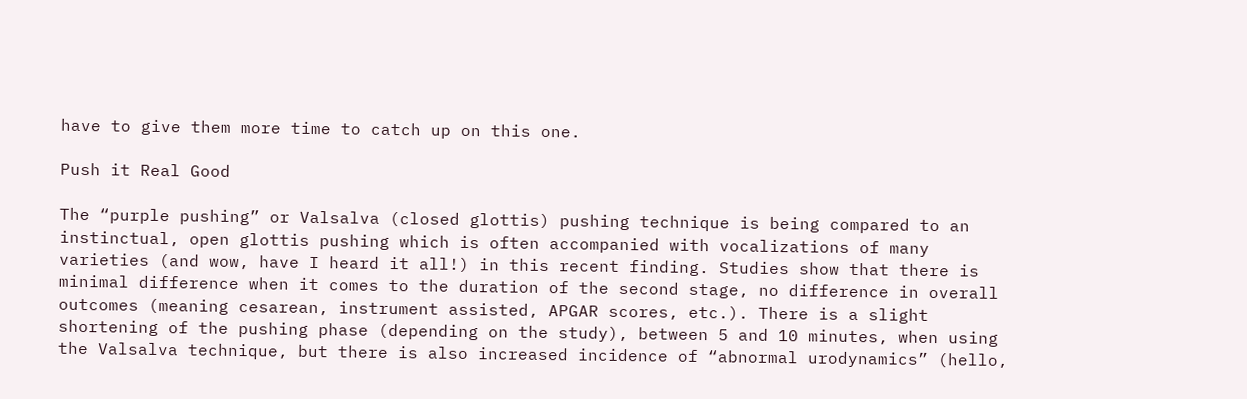have to give them more time to catch up on this one.

Push it Real Good

The “purple pushing” or Valsalva (closed glottis) pushing technique is being compared to an instinctual, open glottis pushing which is often accompanied with vocalizations of many varieties (and wow, have I heard it all!) in this recent finding. Studies show that there is minimal difference when it comes to the duration of the second stage, no difference in overall outcomes (meaning cesarean, instrument assisted, APGAR scores, etc.). There is a slight shortening of the pushing phase (depending on the study), between 5 and 10 minutes, when using the Valsalva technique, but there is also increased incidence of “abnormal urodynamics” (hello,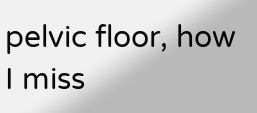pelvic floor, how I miss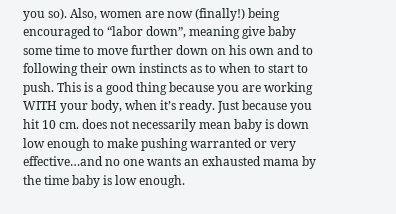you so). Also, women are now (finally!) being encouraged to “labor down”, meaning give baby some time to move further down on his own and to following their own instincts as to when to start to push. This is a good thing because you are working WITH your body, when it’s ready. Just because you hit 10 cm. does not necessarily mean baby is down low enough to make pushing warranted or very effective…and no one wants an exhausted mama by the time baby is low enough.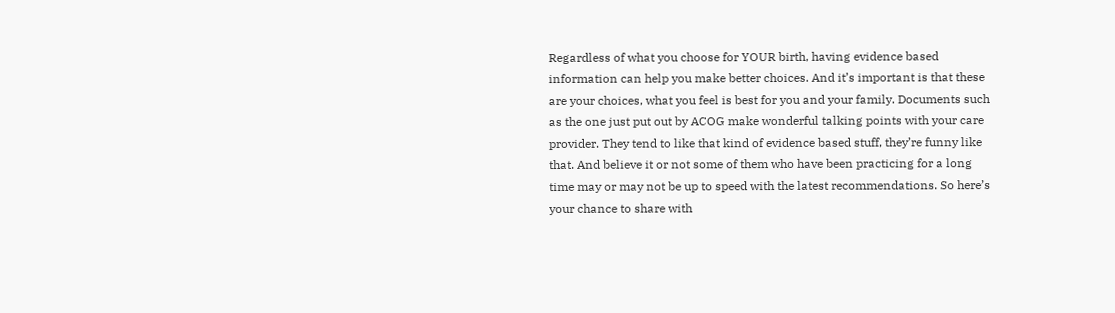Regardless of what you choose for YOUR birth, having evidence based information can help you make better choices. And it’s important is that these are your choices, what you feel is best for you and your family. Documents such as the one just put out by ACOG make wonderful talking points with your care provider. They tend to like that kind of evidence based stuff, they’re funny like that. And believe it or not some of them who have been practicing for a long time may or may not be up to speed with the latest recommendations. So here’s your chance to share with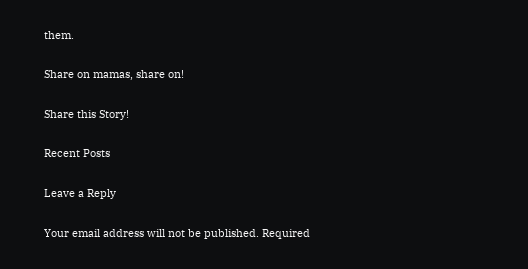them.

Share on mamas, share on!

Share this Story!

Recent Posts

Leave a Reply

Your email address will not be published. Required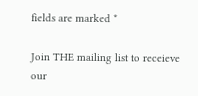fields are marked *

Join THE mailing list to receieve our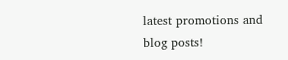latest promotions and blog posts!